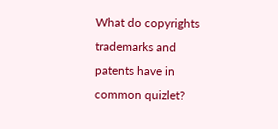What do copyrights trademarks and patents have in common quizlet?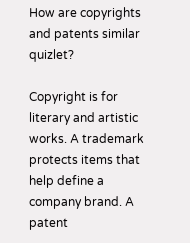How are copyrights and patents similar quizlet?

Copyright is for literary and artistic works. A trademark protects items that help define a company brand. A patent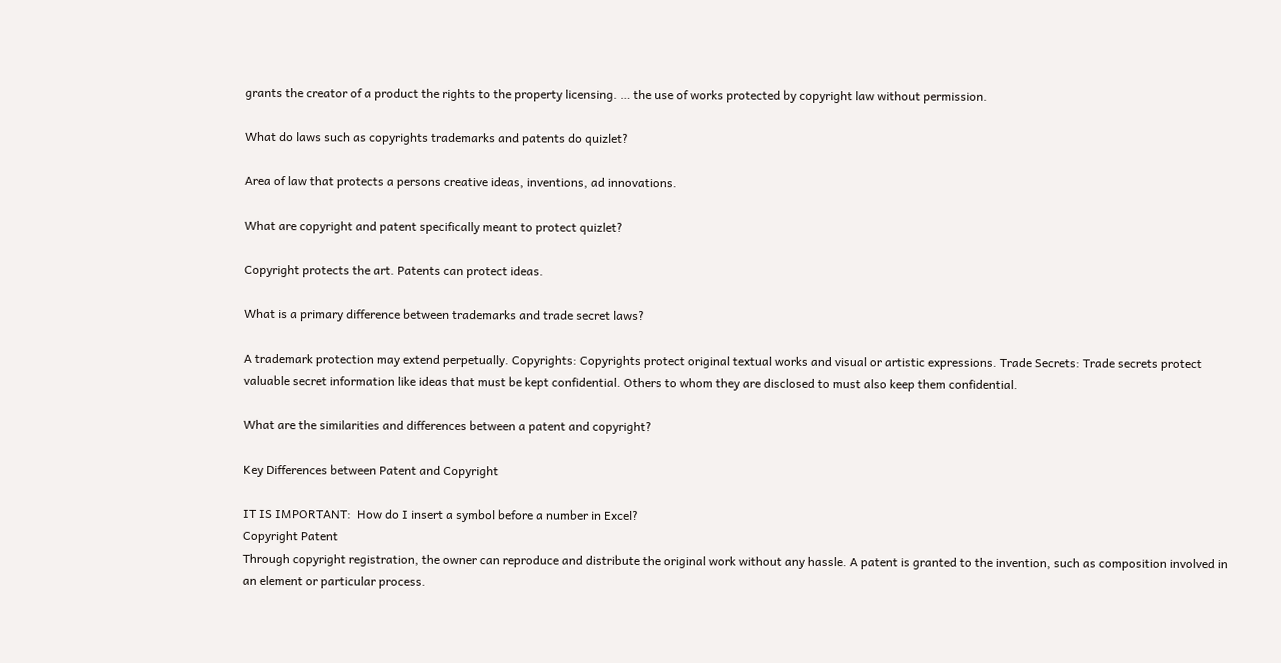grants the creator of a product the rights to the property licensing. … the use of works protected by copyright law without permission.

What do laws such as copyrights trademarks and patents do quizlet?

Area of law that protects a persons creative ideas, inventions, ad innovations.

What are copyright and patent specifically meant to protect quizlet?

Copyright protects the art. Patents can protect ideas.

What is a primary difference between trademarks and trade secret laws?

A trademark protection may extend perpetually. Copyrights: Copyrights protect original textual works and visual or artistic expressions. Trade Secrets: Trade secrets protect valuable secret information like ideas that must be kept confidential. Others to whom they are disclosed to must also keep them confidential.

What are the similarities and differences between a patent and copyright?

Key Differences between Patent and Copyright

IT IS IMPORTANT:  How do I insert a symbol before a number in Excel?
Copyright Patent
Through copyright registration, the owner can reproduce and distribute the original work without any hassle. A patent is granted to the invention, such as composition involved in an element or particular process.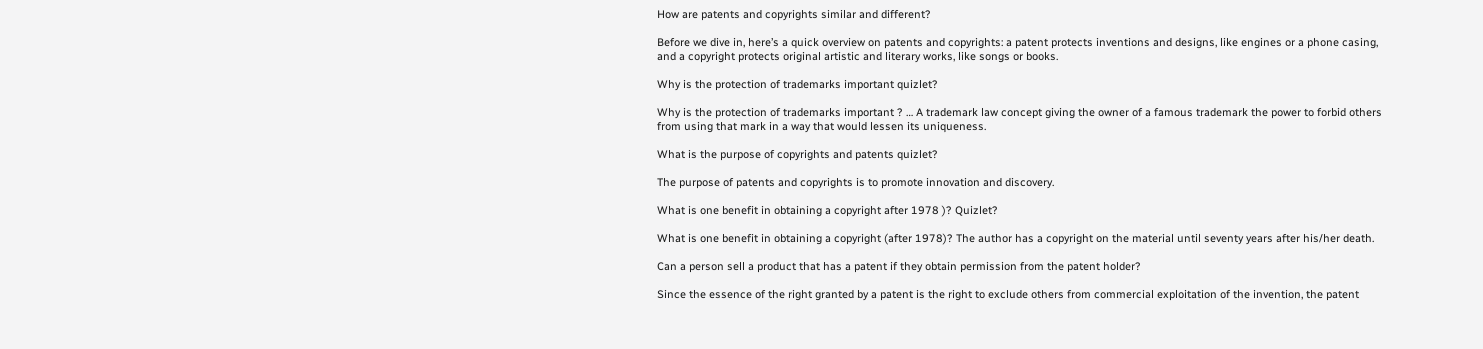How are patents and copyrights similar and different?

Before we dive in, here’s a quick overview on patents and copyrights: a patent protects inventions and designs, like engines or a phone casing, and a copyright protects original artistic and literary works, like songs or books.

Why is the protection of trademarks important quizlet?

Why is the protection of trademarks important ? … A trademark law concept giving the owner of a famous trademark the power to forbid others from using that mark in a way that would lessen its uniqueness.

What is the purpose of copyrights and patents quizlet?

The purpose of patents and copyrights is to promote innovation and discovery.

What is one benefit in obtaining a copyright after 1978 )? Quizlet?

What is one benefit in obtaining a copyright (after 1978)? The author has a copyright on the material until seventy years after his/her death.

Can a person sell a product that has a patent if they obtain permission from the patent holder?

Since the essence of the right granted by a patent is the right to exclude others from commercial exploitation of the invention, the patent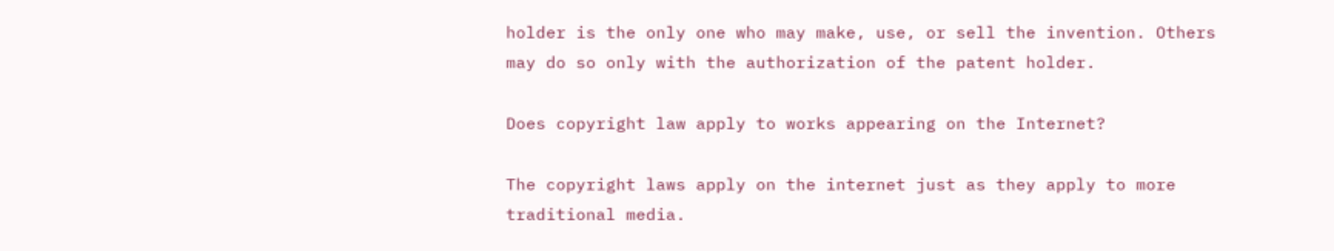holder is the only one who may make, use, or sell the invention. Others may do so only with the authorization of the patent holder.

Does copyright law apply to works appearing on the Internet?

The copyright laws apply on the internet just as they apply to more traditional media.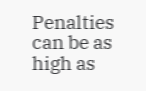Penalties can be as high as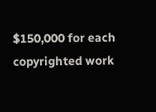$150,000 for each copyrighted work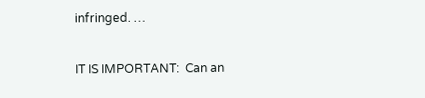infringed. …

IT IS IMPORTANT:  Can an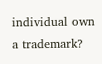individual own a trademark?